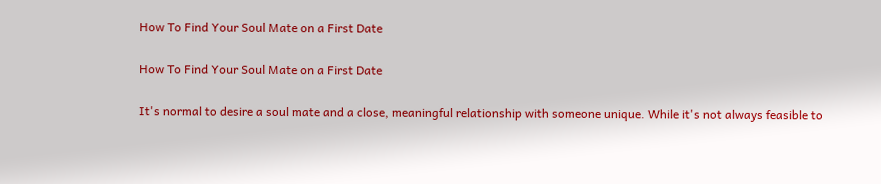How To Find Your Soul Mate on a First Date

How To Find Your Soul Mate on a First Date

It's normal to desire a soul mate and a close, meaningful relationship with someone unique. While it's not always feasible to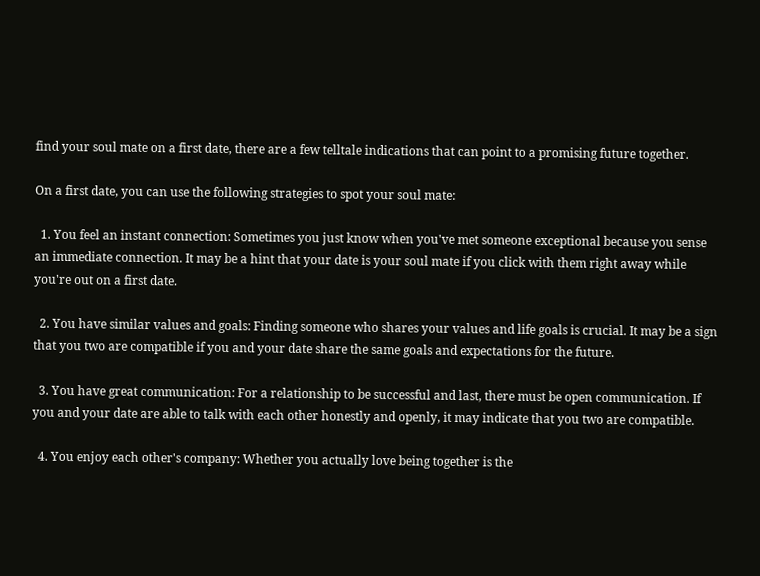find your soul mate on a first date, there are a few telltale indications that can point to a promising future together.

On a first date, you can use the following strategies to spot your soul mate:

  1. You feel an instant connection: Sometimes you just know when you've met someone exceptional because you sense an immediate connection. It may be a hint that your date is your soul mate if you click with them right away while you're out on a first date.

  2. You have similar values and goals: Finding someone who shares your values and life goals is crucial. It may be a sign that you two are compatible if you and your date share the same goals and expectations for the future.

  3. You have great communication: For a relationship to be successful and last, there must be open communication. If you and your date are able to talk with each other honestly and openly, it may indicate that you two are compatible.

  4. You enjoy each other's company: Whether you actually love being together is the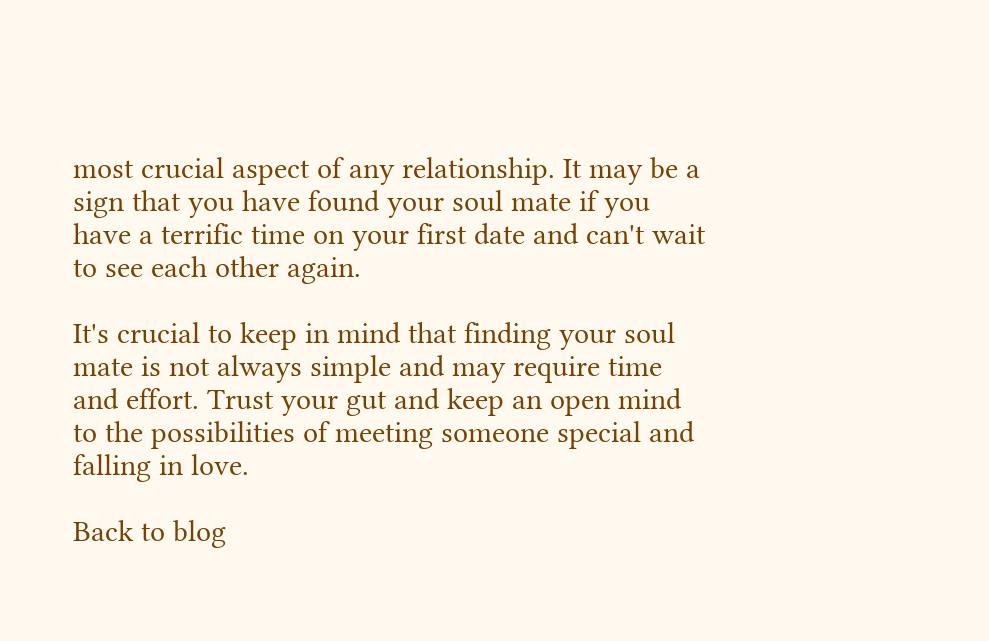most crucial aspect of any relationship. It may be a sign that you have found your soul mate if you have a terrific time on your first date and can't wait to see each other again.

It's crucial to keep in mind that finding your soul mate is not always simple and may require time and effort. Trust your gut and keep an open mind to the possibilities of meeting someone special and falling in love.

Back to blog